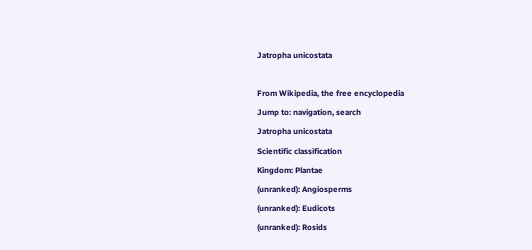Jatropha unicostata

From Wikipedia, the free encyclopedia
Jump to: navigation, search
Jatropha unicostata
Scientific classification
Kingdom: Plantae
(unranked): Angiosperms
(unranked): Eudicots
(unranked): Rosids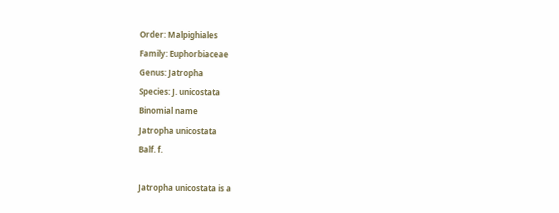Order: Malpighiales
Family: Euphorbiaceae
Genus: Jatropha
Species: J. unicostata
Binomial name
Jatropha unicostata
Balf. f.

Jatropha unicostata is a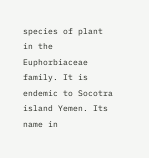species of plant in the Euphorbiaceae family. It is endemic to Socotra island Yemen. Its name in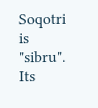Soqotri is "sibru". Its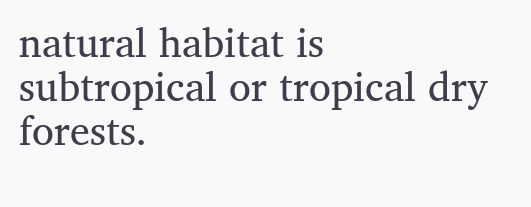natural habitat is subtropical or tropical dry forests.